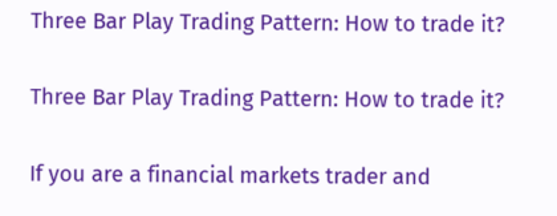Three Bar Play Trading Pattern: How to trade it?

Three Bar Play Trading Pattern: How to trade it?

If you are a financial markets trader and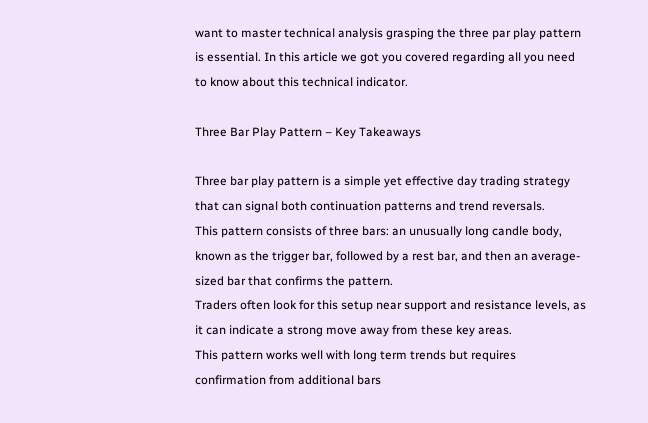want to master technical analysis grasping the three par play pattern is essential. In this article we got you covered regarding all you need to know about this technical indicator.

Three Bar Play Pattern – Key Takeaways

Three bar play pattern is a simple yet effective day trading strategy that can signal both continuation patterns and trend reversals.
This pattern consists of three bars: an unusually long candle body, known as the trigger bar, followed by a rest bar, and then an average-sized bar that confirms the pattern.
Traders often look for this setup near support and resistance levels, as it can indicate a strong move away from these key areas.
This pattern works well with long term trends but requires confirmation from additional bars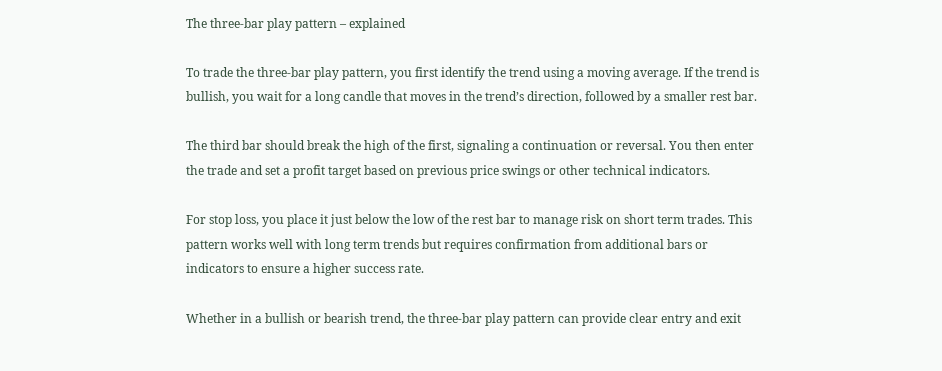The three-bar play pattern – explained

To trade the three-bar play pattern, you first identify the trend using a moving average. If the trend is bullish, you wait for a long candle that moves in the trend’s direction, followed by a smaller rest bar.

The third bar should break the high of the first, signaling a continuation or reversal. You then enter the trade and set a profit target based on previous price swings or other technical indicators.

For stop loss, you place it just below the low of the rest bar to manage risk on short term trades. This pattern works well with long term trends but requires confirmation from additional bars or indicators to ensure a higher success rate.

Whether in a bullish or bearish trend, the three-bar play pattern can provide clear entry and exit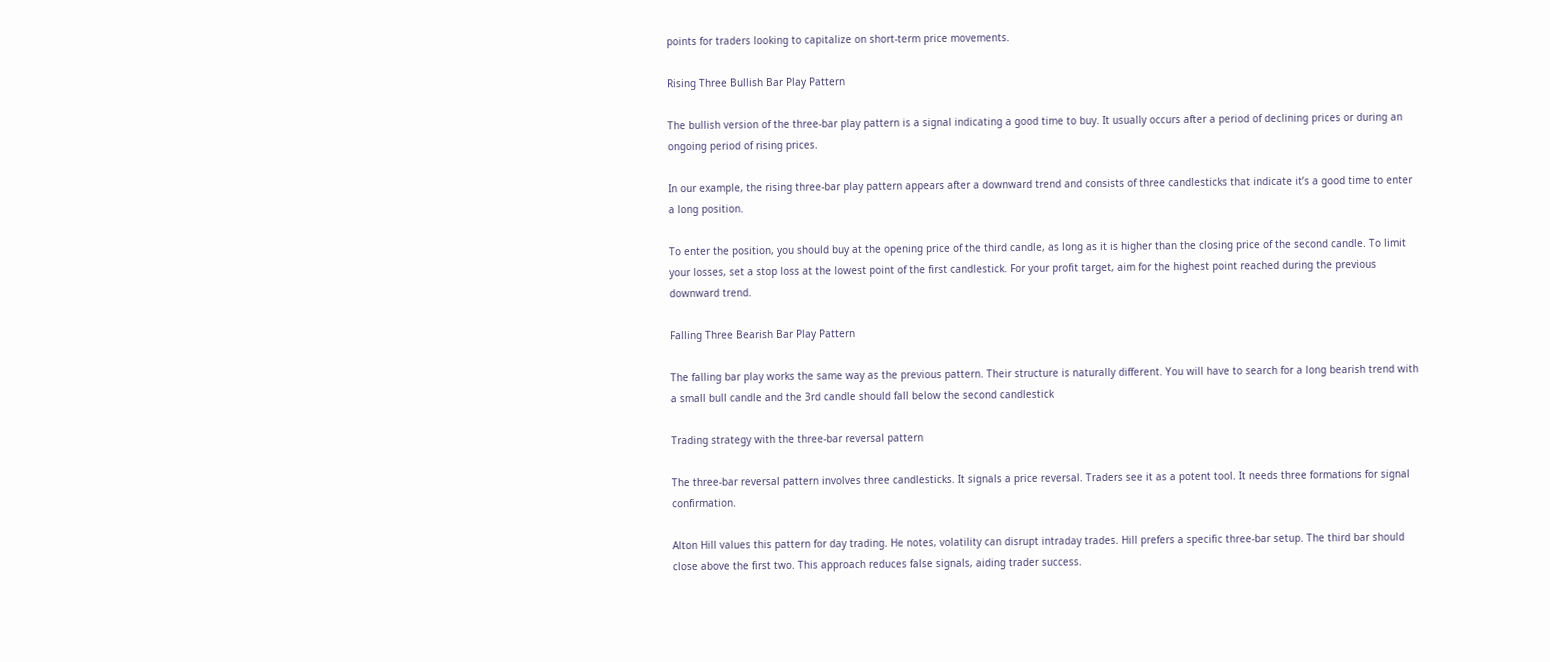points for traders looking to capitalize on short-term price movements.

Rising Three Bullish Bar Play Pattern

The bullish version of the three-bar play pattern is a signal indicating a good time to buy. It usually occurs after a period of declining prices or during an ongoing period of rising prices.

In our example, the rising three-bar play pattern appears after a downward trend and consists of three candlesticks that indicate it’s a good time to enter a long position.

To enter the position, you should buy at the opening price of the third candle, as long as it is higher than the closing price of the second candle. To limit your losses, set a stop loss at the lowest point of the first candlestick. For your profit target, aim for the highest point reached during the previous downward trend.

Falling Three Bearish Bar Play Pattern

The falling bar play works the same way as the previous pattern. Their structure is naturally different. You will have to search for a long bearish trend with a small bull candle and the 3rd candle should fall below the second candlestick

Trading strategy with the three-bar reversal pattern

The three-bar reversal pattern involves three candlesticks. It signals a price reversal. Traders see it as a potent tool. It needs three formations for signal confirmation.

Alton Hill values this pattern for day trading. He notes, volatility can disrupt intraday trades. Hill prefers a specific three-bar setup. The third bar should close above the first two. This approach reduces false signals, aiding trader success.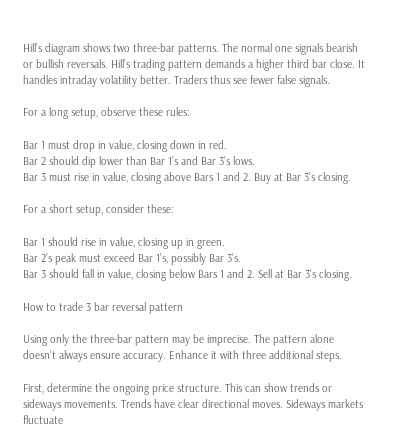Hill’s diagram shows two three-bar patterns. The normal one signals bearish or bullish reversals. Hill’s trading pattern demands a higher third bar close. It handles intraday volatility better. Traders thus see fewer false signals.

For a long setup, observe these rules:

Bar 1 must drop in value, closing down in red.
Bar 2 should dip lower than Bar 1’s and Bar 3’s lows.
Bar 3 must rise in value, closing above Bars 1 and 2. Buy at Bar 3’s closing.

For a short setup, consider these:

Bar 1 should rise in value, closing up in green.
Bar 2’s peak must exceed Bar 1’s, possibly Bar 3’s.
Bar 3 should fall in value, closing below Bars 1 and 2. Sell at Bar 3’s closing.

How to trade 3 bar reversal pattern

Using only the three-bar pattern may be imprecise. The pattern alone doesn’t always ensure accuracy. Enhance it with three additional steps.

First, determine the ongoing price structure. This can show trends or sideways movements. Trends have clear directional moves. Sideways markets fluctuate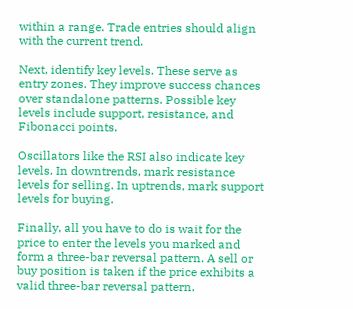within a range. Trade entries should align with the current trend.

Next, identify key levels. These serve as entry zones. They improve success chances over standalone patterns. Possible key levels include support, resistance, and Fibonacci points.

Oscillators like the RSI also indicate key levels. In downtrends, mark resistance levels for selling. In uptrends, mark support levels for buying.

Finally, all you have to do is wait for the price to enter the levels you marked and form a three-bar reversal pattern. A sell or buy position is taken if the price exhibits a valid three-bar reversal pattern.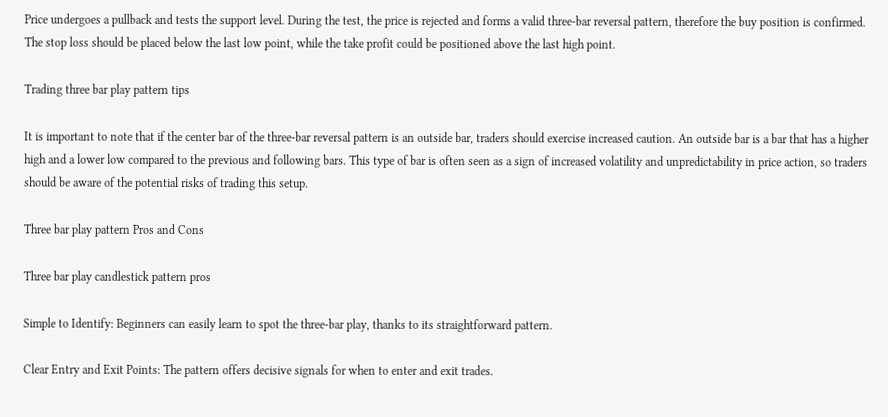Price undergoes a pullback and tests the support level. During the test, the price is rejected and forms a valid three-bar reversal pattern, therefore the buy position is confirmed. The stop loss should be placed below the last low point, while the take profit could be positioned above the last high point.

Trading three bar play pattern tips

It is important to note that if the center bar of the three-bar reversal pattern is an outside bar, traders should exercise increased caution. An outside bar is a bar that has a higher high and a lower low compared to the previous and following bars. This type of bar is often seen as a sign of increased volatility and unpredictability in price action, so traders should be aware of the potential risks of trading this setup.

Three bar play pattern Pros and Cons

Three bar play candlestick pattern pros

Simple to Identify: Beginners can easily learn to spot the three-bar play, thanks to its straightforward pattern.

Clear Entry and Exit Points: The pattern offers decisive signals for when to enter and exit trades.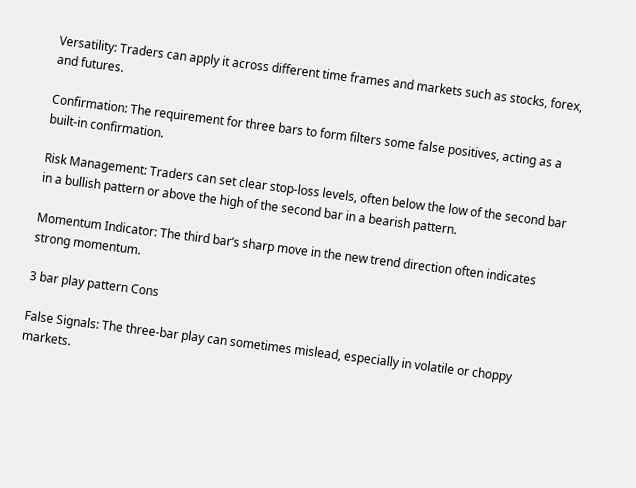Versatility: Traders can apply it across different time frames and markets such as stocks, forex, and futures.

Confirmation: The requirement for three bars to form filters some false positives, acting as a built-in confirmation.

Risk Management: Traders can set clear stop-loss levels, often below the low of the second bar in a bullish pattern or above the high of the second bar in a bearish pattern.

Momentum Indicator: The third bar’s sharp move in the new trend direction often indicates strong momentum.

3 bar play pattern Cons

False Signals: The three-bar play can sometimes mislead, especially in volatile or choppy markets.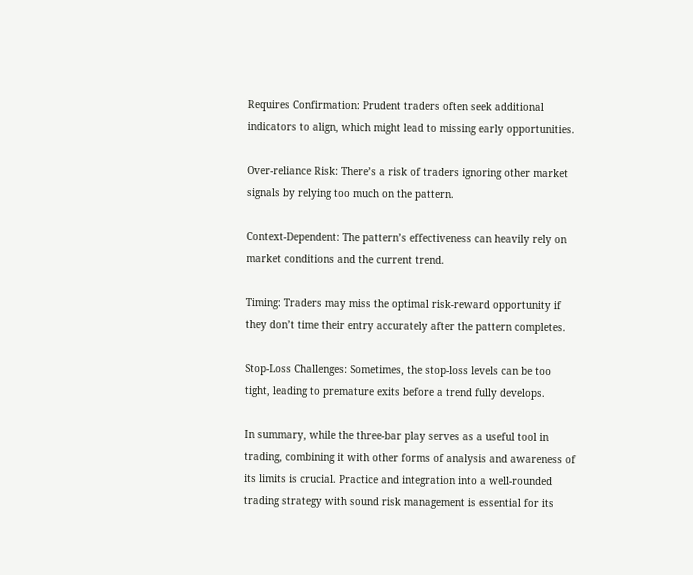Requires Confirmation: Prudent traders often seek additional indicators to align, which might lead to missing early opportunities.

Over-reliance Risk: There’s a risk of traders ignoring other market signals by relying too much on the pattern.

Context-Dependent: The pattern’s effectiveness can heavily rely on market conditions and the current trend.

Timing: Traders may miss the optimal risk-reward opportunity if they don’t time their entry accurately after the pattern completes.

Stop-Loss Challenges: Sometimes, the stop-loss levels can be too tight, leading to premature exits before a trend fully develops.

In summary, while the three-bar play serves as a useful tool in trading, combining it with other forms of analysis and awareness of its limits is crucial. Practice and integration into a well-rounded trading strategy with sound risk management is essential for its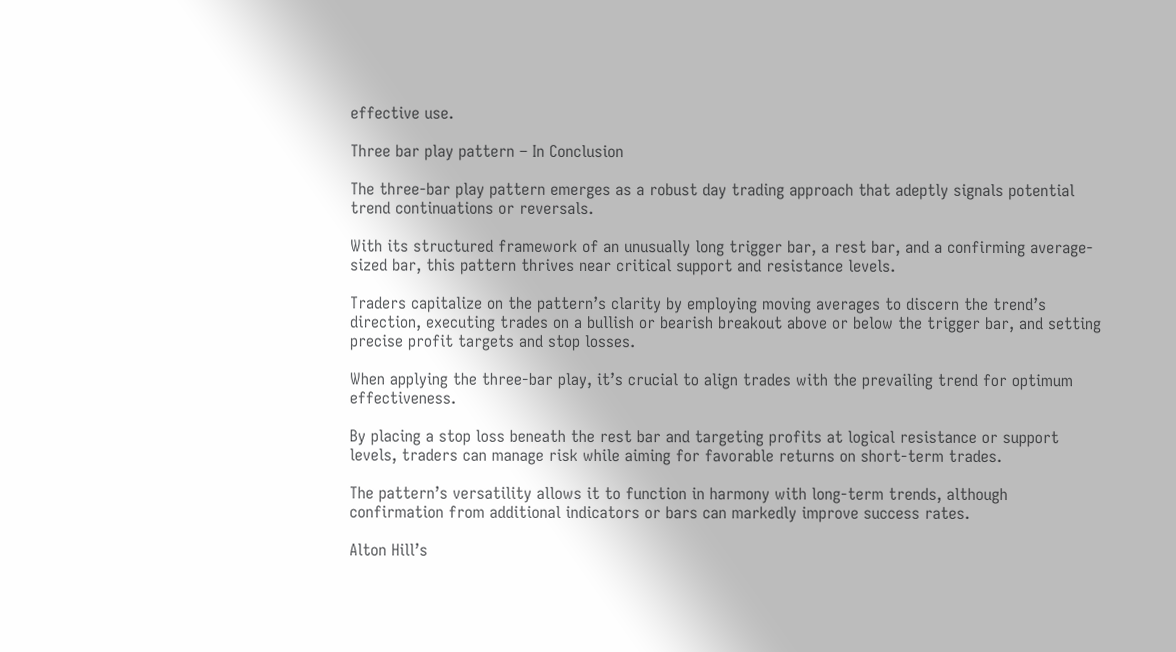effective use.

Three bar play pattern – In Conclusion

The three-bar play pattern emerges as a robust day trading approach that adeptly signals potential trend continuations or reversals.

With its structured framework of an unusually long trigger bar, a rest bar, and a confirming average-sized bar, this pattern thrives near critical support and resistance levels.

Traders capitalize on the pattern’s clarity by employing moving averages to discern the trend’s direction, executing trades on a bullish or bearish breakout above or below the trigger bar, and setting precise profit targets and stop losses.

When applying the three-bar play, it’s crucial to align trades with the prevailing trend for optimum effectiveness.

By placing a stop loss beneath the rest bar and targeting profits at logical resistance or support levels, traders can manage risk while aiming for favorable returns on short-term trades.

The pattern’s versatility allows it to function in harmony with long-term trends, although confirmation from additional indicators or bars can markedly improve success rates.

Alton Hill’s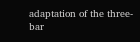adaptation of the three-bar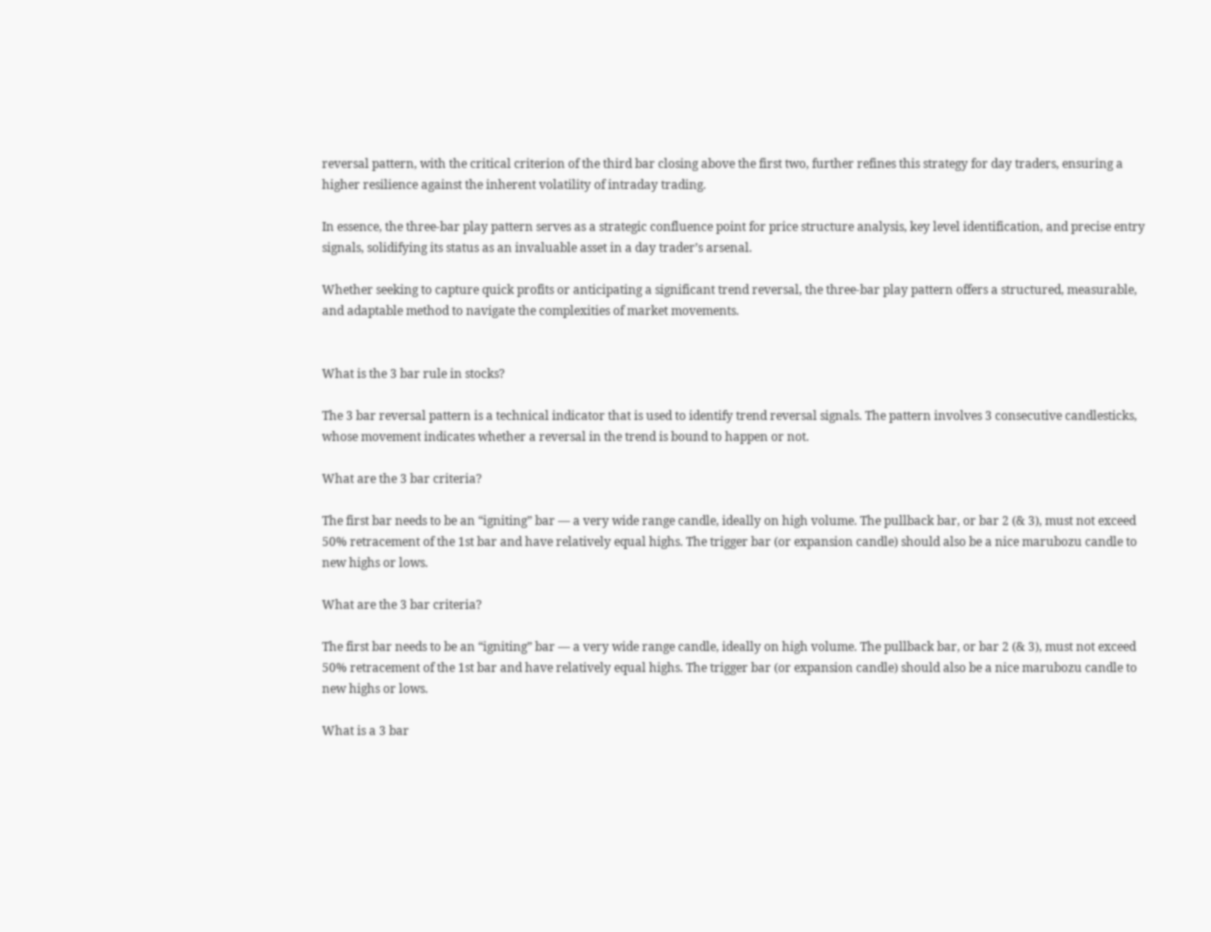reversal pattern, with the critical criterion of the third bar closing above the first two, further refines this strategy for day traders, ensuring a higher resilience against the inherent volatility of intraday trading.

In essence, the three-bar play pattern serves as a strategic confluence point for price structure analysis, key level identification, and precise entry signals, solidifying its status as an invaluable asset in a day trader’s arsenal.

Whether seeking to capture quick profits or anticipating a significant trend reversal, the three-bar play pattern offers a structured, measurable, and adaptable method to navigate the complexities of market movements.


What is the 3 bar rule in stocks?

The 3 bar reversal pattern is a technical indicator that is used to identify trend reversal signals. The pattern involves 3 consecutive candlesticks, whose movement indicates whether a reversal in the trend is bound to happen or not.

What are the 3 bar criteria?

The first bar needs to be an “igniting” bar — a very wide range candle, ideally on high volume. The pullback bar, or bar 2 (& 3), must not exceed 50% retracement of the 1st bar and have relatively equal highs. The trigger bar (or expansion candle) should also be a nice marubozu candle to new highs or lows.

What are the 3 bar criteria?

The first bar needs to be an “igniting” bar — a very wide range candle, ideally on high volume. The pullback bar, or bar 2 (& 3), must not exceed 50% retracement of the 1st bar and have relatively equal highs. The trigger bar (or expansion candle) should also be a nice marubozu candle to new highs or lows.

What is a 3 bar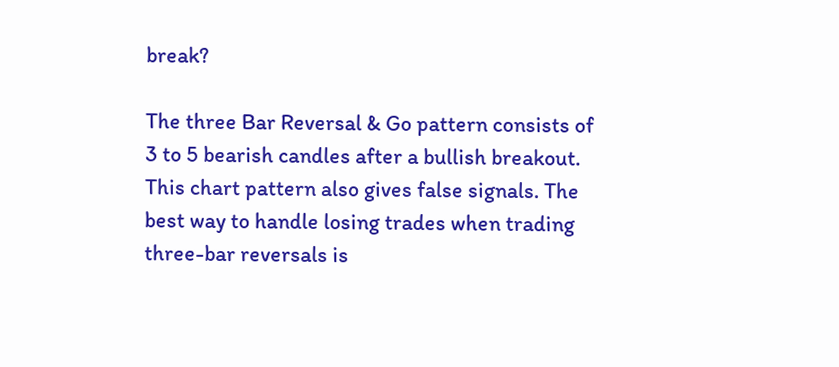break?

The three Bar Reversal & Go pattern consists of 3 to 5 bearish candles after a bullish breakout. This chart pattern also gives false signals. The best way to handle losing trades when trading three-bar reversals is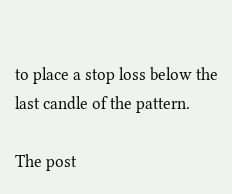to place a stop loss below the last candle of the pattern.

The post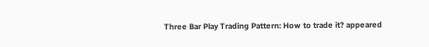Three Bar Play Trading Pattern: How to trade it? appeared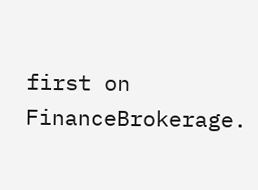first on FinanceBrokerage.